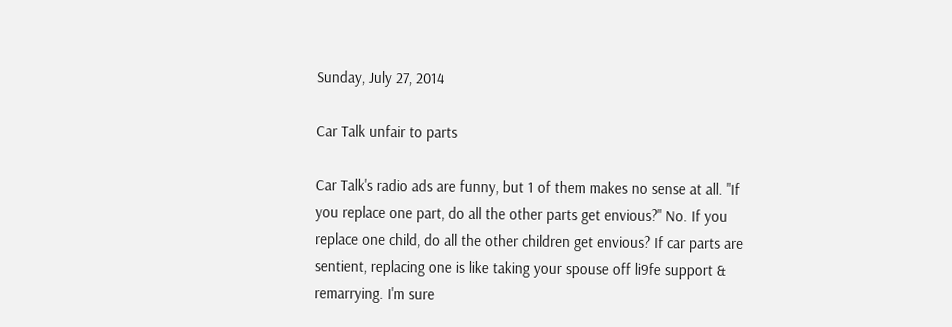Sunday, July 27, 2014

Car Talk unfair to parts

Car Talk's radio ads are funny, but 1 of them makes no sense at all. "If you replace one part, do all the other parts get envious?" No. If you replace one child, do all the other children get envious? If car parts are sentient, replacing one is like taking your spouse off li9fe support & remarrying. I'm sure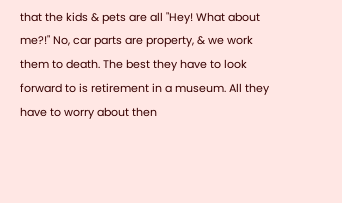that the kids & pets are all "Hey! What about me?!" No, car parts are property, & we work them to death. The best they have to look forward to is retirement in a museum. All they have to worry about then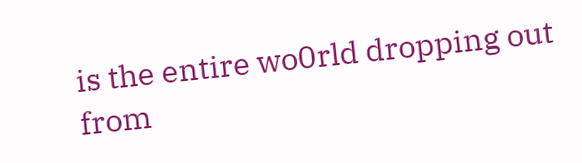is the entire wo0rld dropping out from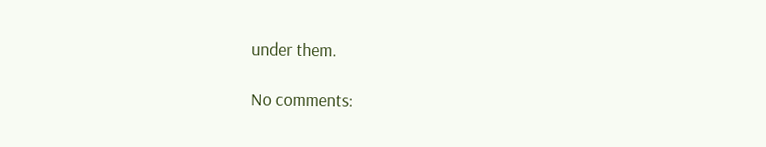under them.

No comments: